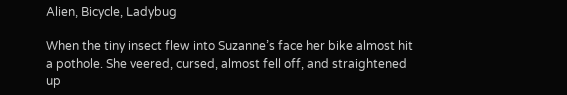Alien, Bicycle, Ladybug

When the tiny insect flew into Suzanne’s face her bike almost hit a pothole. She veered, cursed, almost fell off, and straightened up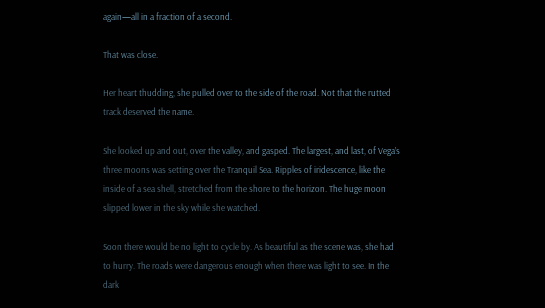again—all in a fraction of a second.

That was close.

Her heart thudding, she pulled over to the side of the road. Not that the rutted track deserved the name.

She looked up and out, over the valley, and gasped. The largest, and last, of Vega’s three moons was setting over the Tranquil Sea. Ripples of iridescence, like the inside of a sea shell, stretched from the shore to the horizon. The huge moon slipped lower in the sky while she watched.

Soon there would be no light to cycle by. As beautiful as the scene was, she had to hurry. The roads were dangerous enough when there was light to see. In the dark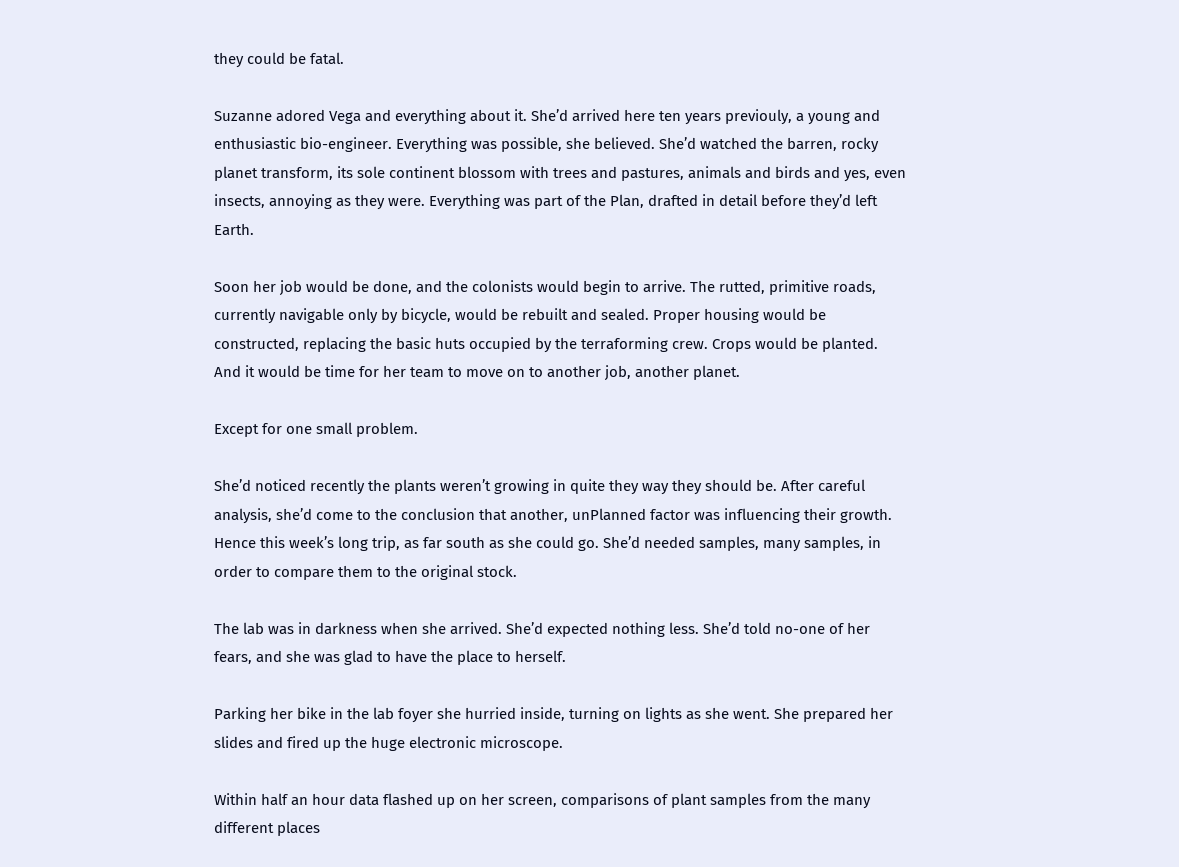they could be fatal.

Suzanne adored Vega and everything about it. She’d arrived here ten years previouly, a young and enthusiastic bio-engineer. Everything was possible, she believed. She’d watched the barren, rocky planet transform, its sole continent blossom with trees and pastures, animals and birds and yes, even insects, annoying as they were. Everything was part of the Plan, drafted in detail before they’d left Earth.

Soon her job would be done, and the colonists would begin to arrive. The rutted, primitive roads, currently navigable only by bicycle, would be rebuilt and sealed. Proper housing would be constructed, replacing the basic huts occupied by the terraforming crew. Crops would be planted. And it would be time for her team to move on to another job, another planet.

Except for one small problem.

She’d noticed recently the plants weren’t growing in quite they way they should be. After careful analysis, she’d come to the conclusion that another, unPlanned factor was influencing their growth. Hence this week’s long trip, as far south as she could go. She’d needed samples, many samples, in order to compare them to the original stock.

The lab was in darkness when she arrived. She’d expected nothing less. She’d told no-one of her fears, and she was glad to have the place to herself.

Parking her bike in the lab foyer she hurried inside, turning on lights as she went. She prepared her slides and fired up the huge electronic microscope.

Within half an hour data flashed up on her screen, comparisons of plant samples from the many different places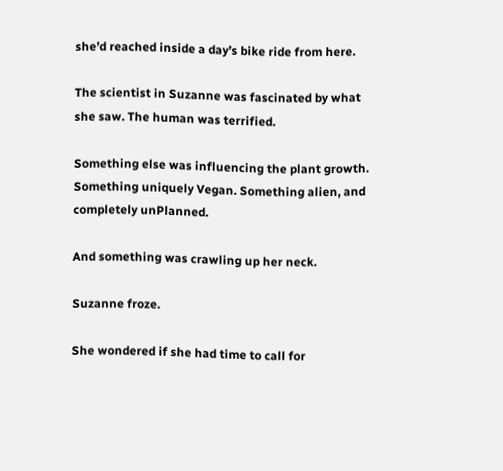she’d reached inside a day’s bike ride from here.

The scientist in Suzanne was fascinated by what she saw. The human was terrified.

Something else was influencing the plant growth. Something uniquely Vegan. Something alien, and completely unPlanned.

And something was crawling up her neck.

Suzanne froze.

She wondered if she had time to call for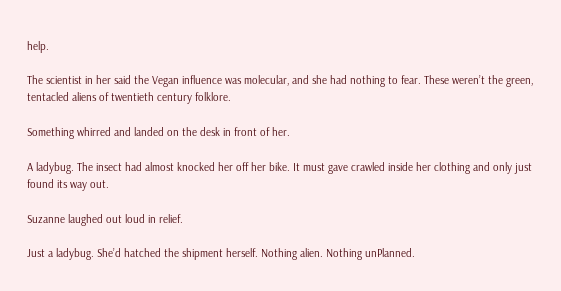help.

The scientist in her said the Vegan influence was molecular, and she had nothing to fear. These weren’t the green, tentacled aliens of twentieth century folklore.

Something whirred and landed on the desk in front of her.

A ladybug. The insect had almost knocked her off her bike. It must gave crawled inside her clothing and only just found its way out.

Suzanne laughed out loud in relief.

Just a ladybug. She’d hatched the shipment herself. Nothing alien. Nothing unPlanned.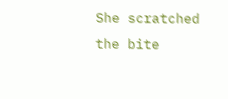She scratched the bite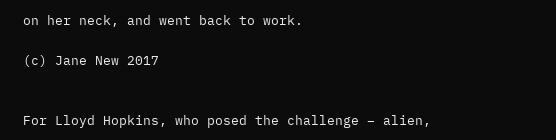on her neck, and went back to work.

(c) Jane New 2017


For Lloyd Hopkins, who posed the challenge – alien,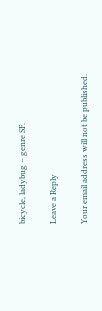bicycle, ladybug – genre SF.

Leave a Reply

Your email address will not be published.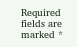Required fields are marked *